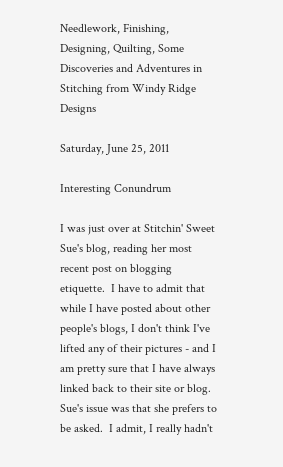Needlework, Finishing, Designing, Quilting, Some Discoveries and Adventures in Stitching from Windy Ridge Designs

Saturday, June 25, 2011

Interesting Conundrum

I was just over at Stitchin' Sweet Sue's blog, reading her most recent post on blogging etiquette.  I have to admit that while I have posted about other people's blogs, I don't think I've lifted any of their pictures - and I am pretty sure that I have always linked back to their site or blog.   Sue's issue was that she prefers to be asked.  I admit, I really hadn't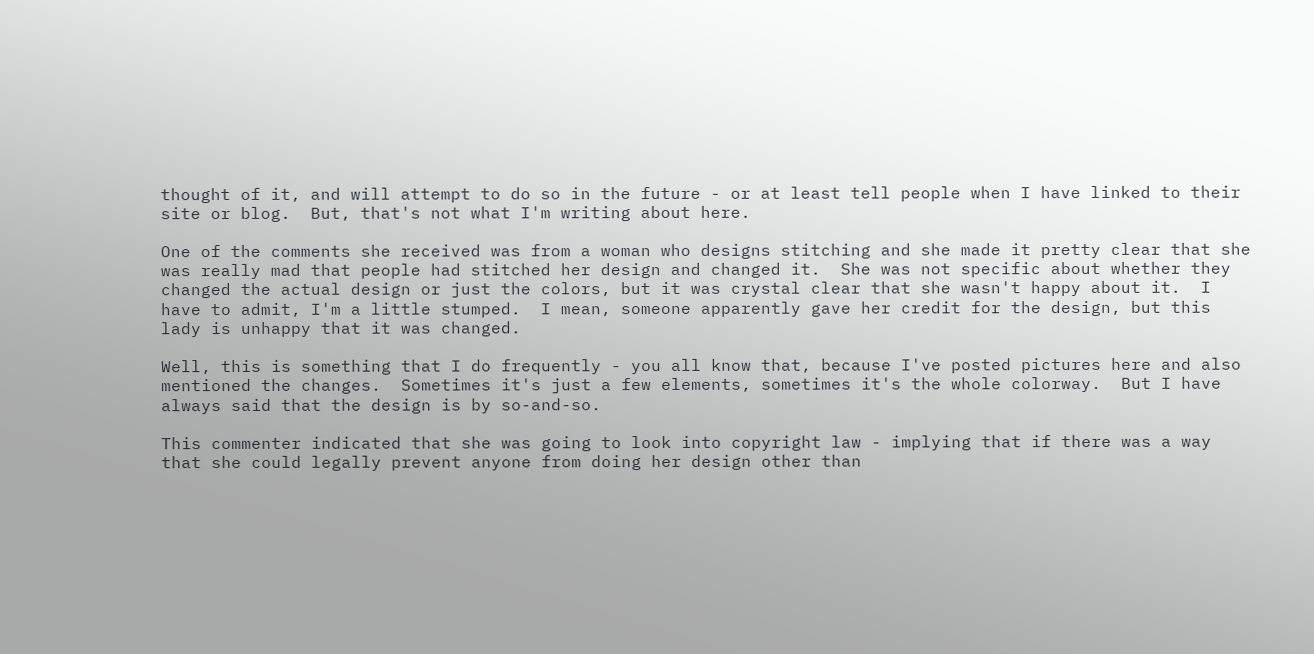thought of it, and will attempt to do so in the future - or at least tell people when I have linked to their site or blog.  But, that's not what I'm writing about here.

One of the comments she received was from a woman who designs stitching and she made it pretty clear that she was really mad that people had stitched her design and changed it.  She was not specific about whether they changed the actual design or just the colors, but it was crystal clear that she wasn't happy about it.  I have to admit, I'm a little stumped.  I mean, someone apparently gave her credit for the design, but this lady is unhappy that it was changed.

Well, this is something that I do frequently - you all know that, because I've posted pictures here and also mentioned the changes.  Sometimes it's just a few elements, sometimes it's the whole colorway.  But I have always said that the design is by so-and-so.

This commenter indicated that she was going to look into copyright law - implying that if there was a way that she could legally prevent anyone from doing her design other than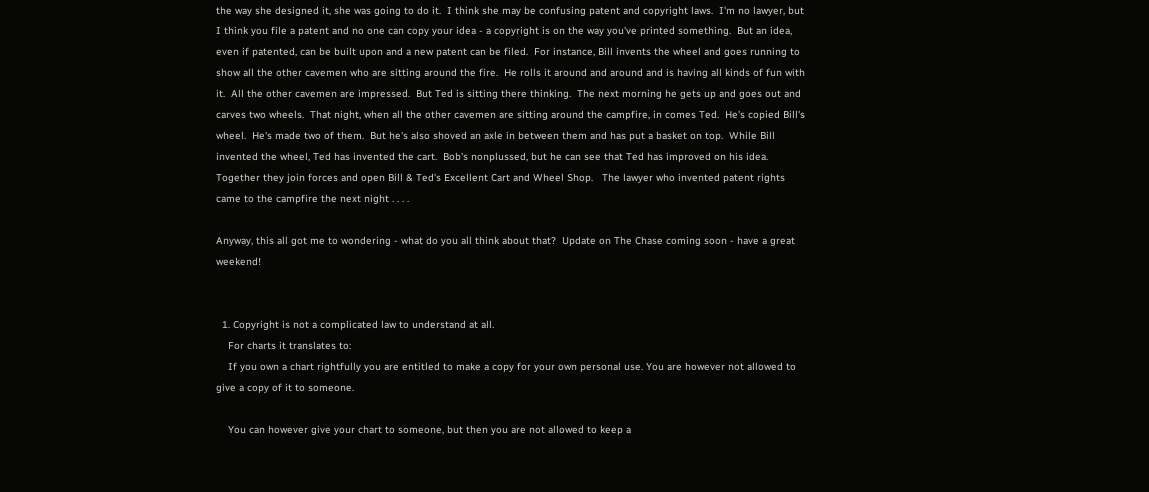the way she designed it, she was going to do it.  I think she may be confusing patent and copyright laws.  I'm no lawyer, but I think you file a patent and no one can copy your idea - a copyright is on the way you've printed something.  But an idea, even if patented, can be built upon and a new patent can be filed.  For instance, Bill invents the wheel and goes running to show all the other cavemen who are sitting around the fire.  He rolls it around and around and is having all kinds of fun with it.  All the other cavemen are impressed.  But Ted is sitting there thinking.  The next morning he gets up and goes out and carves two wheels.  That night, when all the other cavemen are sitting around the campfire, in comes Ted.  He's copied Bill's wheel.  He's made two of them.  But he's also shoved an axle in between them and has put a basket on top.  While Bill invented the wheel, Ted has invented the cart.  Bob's nonplussed, but he can see that Ted has improved on his idea.  Together they join forces and open Bill & Ted's Excellent Cart and Wheel Shop.   The lawyer who invented patent rights came to the campfire the next night . . . .

Anyway, this all got me to wondering - what do you all think about that?  Update on The Chase coming soon - have a great weekend!


  1. Copyright is not a complicated law to understand at all.
    For charts it translates to:
    If you own a chart rightfully you are entitled to make a copy for your own personal use. You are however not allowed to give a copy of it to someone.

    You can however give your chart to someone, but then you are not allowed to keep a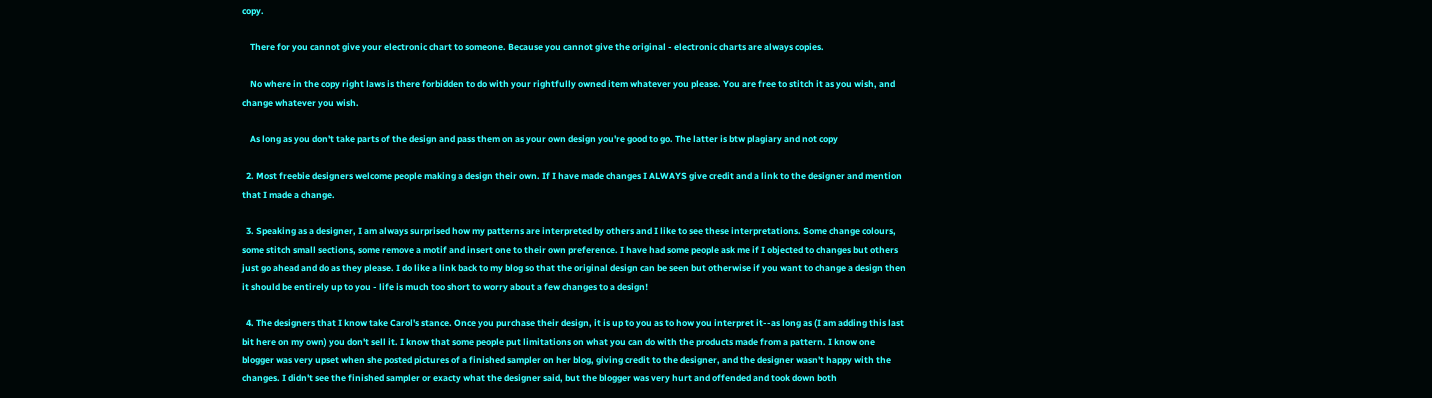copy.

    There for you cannot give your electronic chart to someone. Because you cannot give the original - electronic charts are always copies.

    No where in the copy right laws is there forbidden to do with your rightfully owned item whatever you please. You are free to stitch it as you wish, and change whatever you wish.

    As long as you don't take parts of the design and pass them on as your own design you're good to go. The latter is btw plagiary and not copy

  2. Most freebie designers welcome people making a design their own. If I have made changes I ALWAYS give credit and a link to the designer and mention that I made a change.

  3. Speaking as a designer, I am always surprised how my patterns are interpreted by others and I like to see these interpretations. Some change colours, some stitch small sections, some remove a motif and insert one to their own preference. I have had some people ask me if I objected to changes but others just go ahead and do as they please. I do like a link back to my blog so that the original design can be seen but otherwise if you want to change a design then it should be entirely up to you - life is much too short to worry about a few changes to a design!

  4. The designers that I know take Carol's stance. Once you purchase their design, it is up to you as to how you interpret it--as long as (I am adding this last bit here on my own) you don't sell it. I know that some people put limitations on what you can do with the products made from a pattern. I know one blogger was very upset when she posted pictures of a finished sampler on her blog, giving credit to the designer, and the designer wasn't happy with the changes. I didn't see the finished sampler or exacty what the designer said, but the blogger was very hurt and offended and took down both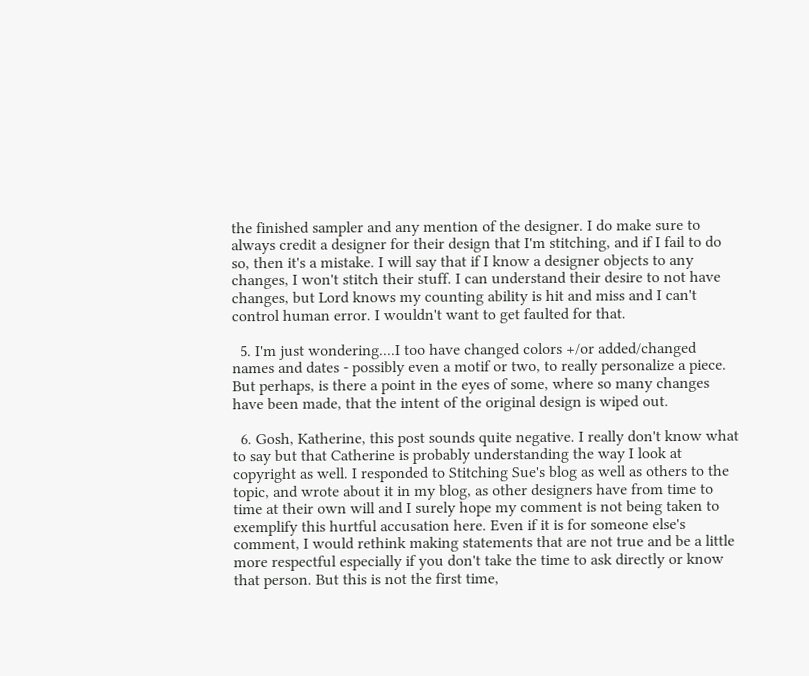the finished sampler and any mention of the designer. I do make sure to always credit a designer for their design that I'm stitching, and if I fail to do so, then it's a mistake. I will say that if I know a designer objects to any changes, I won't stitch their stuff. I can understand their desire to not have changes, but Lord knows my counting ability is hit and miss and I can't control human error. I wouldn't want to get faulted for that.

  5. I'm just wondering....I too have changed colors +/or added/changed names and dates - possibly even a motif or two, to really personalize a piece. But perhaps, is there a point in the eyes of some, where so many changes have been made, that the intent of the original design is wiped out.

  6. Gosh, Katherine, this post sounds quite negative. I really don't know what to say but that Catherine is probably understanding the way I look at copyright as well. I responded to Stitching Sue's blog as well as others to the topic, and wrote about it in my blog, as other designers have from time to time at their own will and I surely hope my comment is not being taken to exemplify this hurtful accusation here. Even if it is for someone else's comment, I would rethink making statements that are not true and be a little more respectful especially if you don't take the time to ask directly or know that person. But this is not the first time,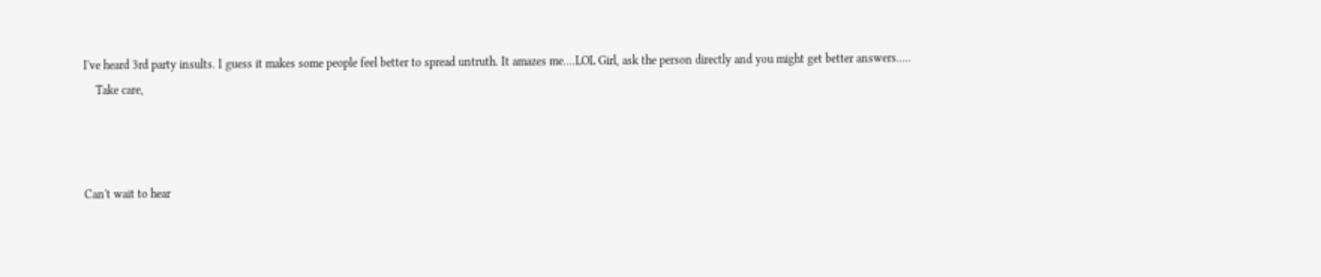I've heard 3rd party insults. I guess it makes some people feel better to spread untruth. It amazes me....LOL Girl, ask the person directly and you might get better answers.....
    Take care,



Can't wait to hear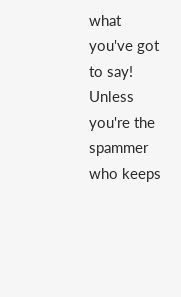what you've got to say! Unless you're the spammer who keeps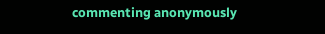commenting anonymously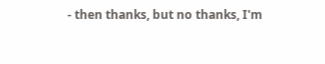- then thanks, but no thanks, I'm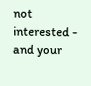not interested - and your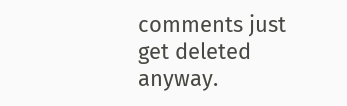comments just get deleted anyway.